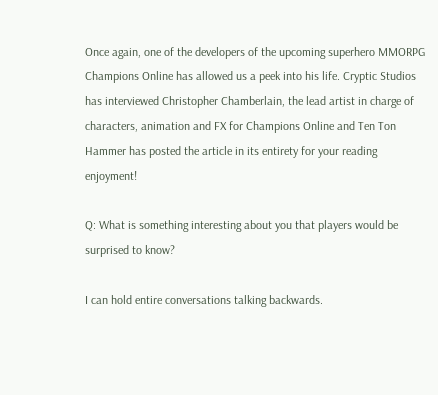Once again, one of the developers of the upcoming superhero MMORPG Champions Online has allowed us a peek into his life. Cryptic Studios has interviewed Christopher Chamberlain, the lead artist in charge of characters, animation and FX for Champions Online and Ten Ton Hammer has posted the article in its entirety for your reading enjoyment!

Q: What is something interesting about you that players would be surprised to know?

I can hold entire conversations talking backwards.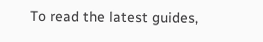To read the latest guides,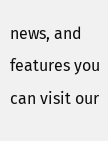news, and features you can visit our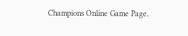Champions Online Game Page.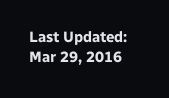Last Updated: Mar 29, 2016